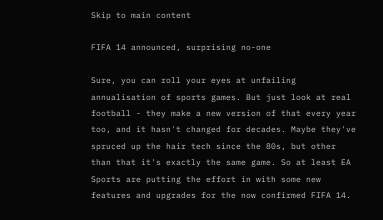Skip to main content

FIFA 14 announced, surprising no-one

Sure, you can roll your eyes at unfailing annualisation of sports games. But just look at real football - they make a new version of that every year too, and it hasn't changed for decades. Maybe they've spruced up the hair tech since the 80s, but other than that it's exactly the same game. So at least EA Sports are putting the effort in with some new features and upgrades for the now confirmed FIFA 14.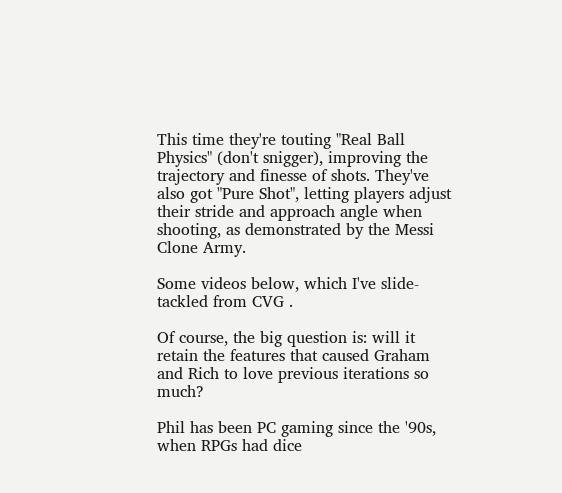This time they're touting "Real Ball Physics" (don't snigger), improving the trajectory and finesse of shots. They've also got "Pure Shot", letting players adjust their stride and approach angle when shooting, as demonstrated by the Messi Clone Army.

Some videos below, which I've slide-tackled from CVG .

Of course, the big question is: will it retain the features that caused Graham and Rich to love previous iterations so much?

Phil has been PC gaming since the '90s, when RPGs had dice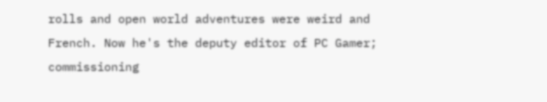rolls and open world adventures were weird and French. Now he's the deputy editor of PC Gamer; commissioning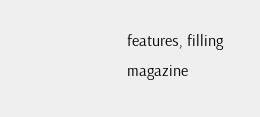features, filling magazine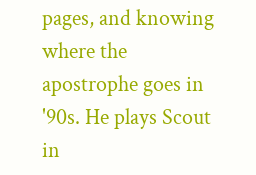pages, and knowing where the apostrophe goes in '90s. He plays Scout in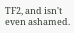TF2, and isn't even ashamed.